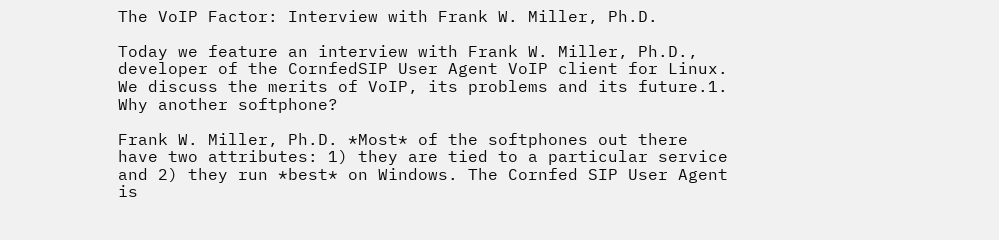The VoIP Factor: Interview with Frank W. Miller, Ph.D.

Today we feature an interview with Frank W. Miller, Ph.D., developer of the CornfedSIP User Agent VoIP client for Linux. We discuss the merits of VoIP, its problems and its future.1. Why another softphone?

Frank W. Miller, Ph.D. *Most* of the softphones out there have two attributes: 1) they are tied to a particular service and 2) they run *best* on Windows. The Cornfed SIP User Agent is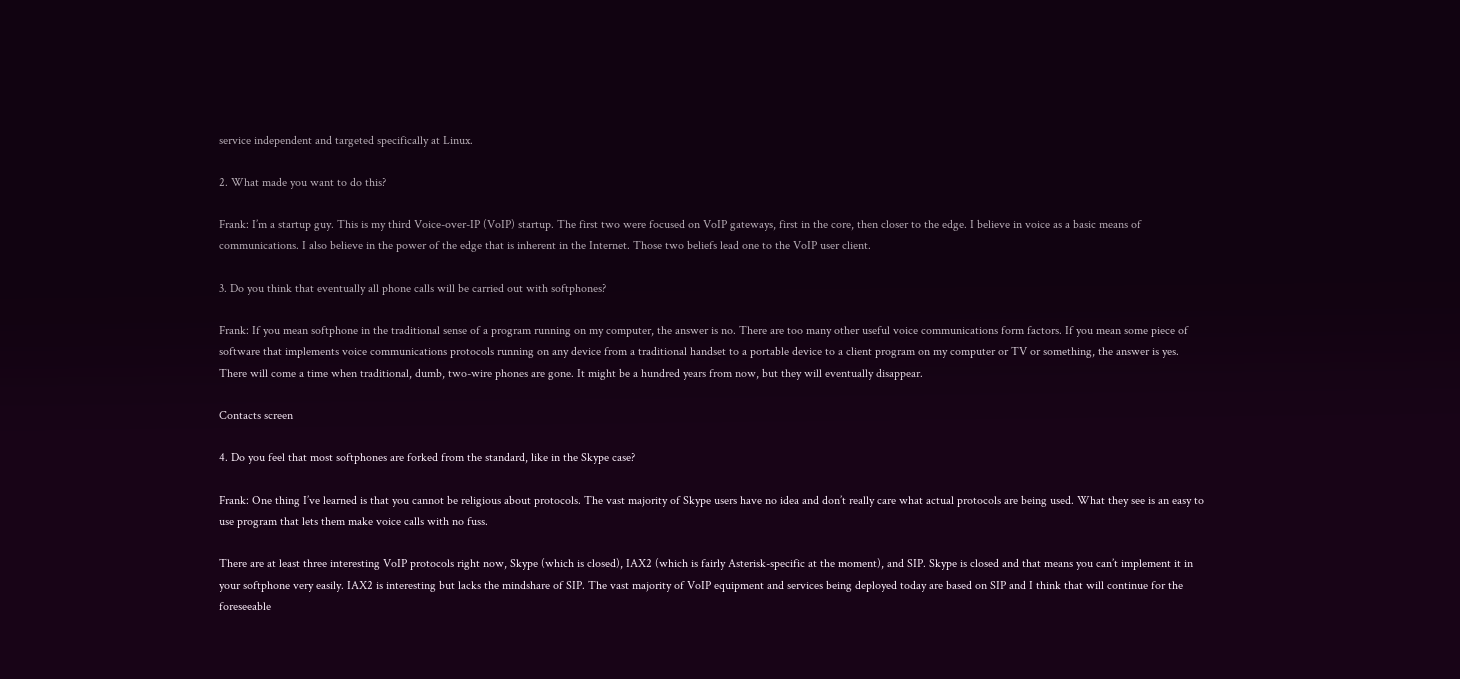service independent and targeted specifically at Linux.

2. What made you want to do this?

Frank: I’m a startup guy. This is my third Voice-over-IP (VoIP) startup. The first two were focused on VoIP gateways, first in the core, then closer to the edge. I believe in voice as a basic means of communications. I also believe in the power of the edge that is inherent in the Internet. Those two beliefs lead one to the VoIP user client.

3. Do you think that eventually all phone calls will be carried out with softphones?

Frank: If you mean softphone in the traditional sense of a program running on my computer, the answer is no. There are too many other useful voice communications form factors. If you mean some piece of software that implements voice communications protocols running on any device from a traditional handset to a portable device to a client program on my computer or TV or something, the answer is yes. There will come a time when traditional, dumb, two-wire phones are gone. It might be a hundred years from now, but they will eventually disappear.

Contacts screen

4. Do you feel that most softphones are forked from the standard, like in the Skype case?

Frank: One thing I’ve learned is that you cannot be religious about protocols. The vast majority of Skype users have no idea and don’t really care what actual protocols are being used. What they see is an easy to use program that lets them make voice calls with no fuss.

There are at least three interesting VoIP protocols right now, Skype (which is closed), IAX2 (which is fairly Asterisk-specific at the moment), and SIP. Skype is closed and that means you can’t implement it in your softphone very easily. IAX2 is interesting but lacks the mindshare of SIP. The vast majority of VoIP equipment and services being deployed today are based on SIP and I think that will continue for the foreseeable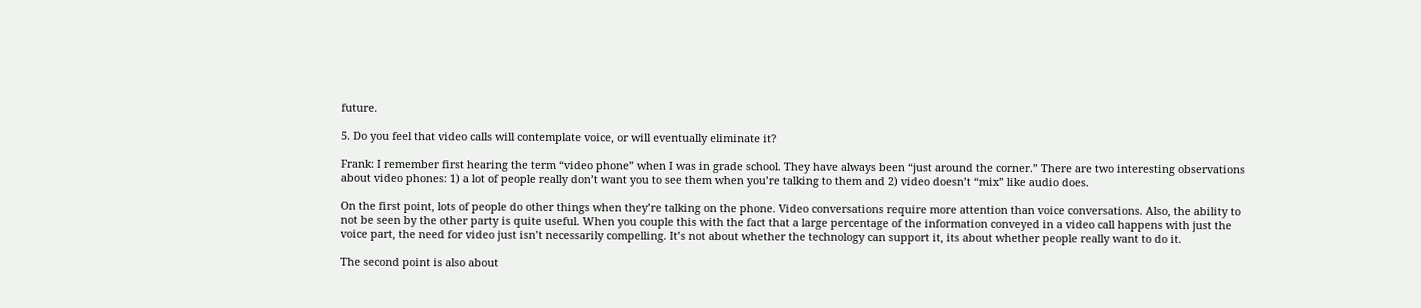future.

5. Do you feel that video calls will contemplate voice, or will eventually eliminate it?

Frank: I remember first hearing the term “video phone” when I was in grade school. They have always been “just around the corner.” There are two interesting observations about video phones: 1) a lot of people really don’t want you to see them when you’re talking to them and 2) video doesn’t “mix” like audio does.

On the first point, lots of people do other things when they’re talking on the phone. Video conversations require more attention than voice conversations. Also, the ability to not be seen by the other party is quite useful. When you couple this with the fact that a large percentage of the information conveyed in a video call happens with just the voice part, the need for video just isn’t necessarily compelling. It’s not about whether the technology can support it, its about whether people really want to do it.

The second point is also about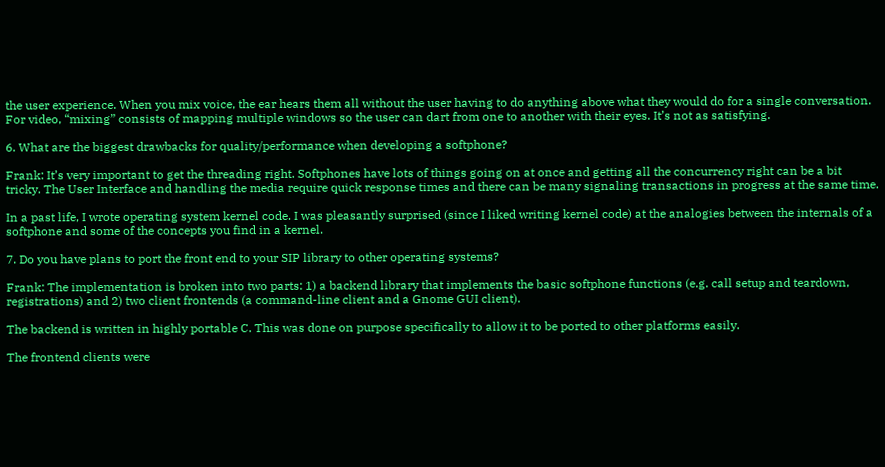the user experience. When you mix voice, the ear hears them all without the user having to do anything above what they would do for a single conversation. For video, “mixing” consists of mapping multiple windows so the user can dart from one to another with their eyes. It’s not as satisfying.

6. What are the biggest drawbacks for quality/performance when developing a softphone?

Frank: It’s very important to get the threading right. Softphones have lots of things going on at once and getting all the concurrency right can be a bit tricky. The User Interface and handling the media require quick response times and there can be many signaling transactions in progress at the same time.

In a past life, I wrote operating system kernel code. I was pleasantly surprised (since I liked writing kernel code) at the analogies between the internals of a softphone and some of the concepts you find in a kernel.

7. Do you have plans to port the front end to your SIP library to other operating systems?

Frank: The implementation is broken into two parts: 1) a backend library that implements the basic softphone functions (e.g. call setup and teardown, registrations) and 2) two client frontends (a command-line client and a Gnome GUI client).

The backend is written in highly portable C. This was done on purpose specifically to allow it to be ported to other platforms easily.

The frontend clients were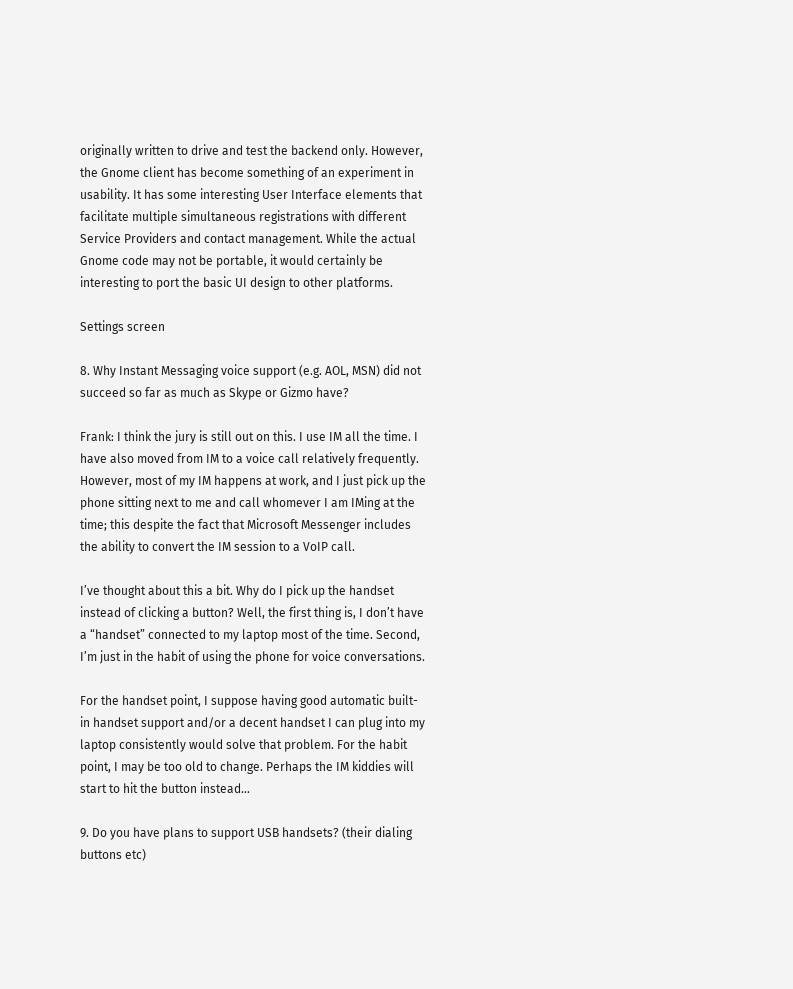originally written to drive and test the backend only. However, the Gnome client has become something of an experiment in usability. It has some interesting User Interface elements that facilitate multiple simultaneous registrations with different Service Providers and contact management. While the actual Gnome code may not be portable, it would certainly be interesting to port the basic UI design to other platforms.

Settings screen

8. Why Instant Messaging voice support (e.g. AOL, MSN) did not succeed so far as much as Skype or Gizmo have?

Frank: I think the jury is still out on this. I use IM all the time. I have also moved from IM to a voice call relatively frequently. However, most of my IM happens at work, and I just pick up the phone sitting next to me and call whomever I am IMing at the time; this despite the fact that Microsoft Messenger includes the ability to convert the IM session to a VoIP call.

I’ve thought about this a bit. Why do I pick up the handset instead of clicking a button? Well, the first thing is, I don’t have a “handset” connected to my laptop most of the time. Second, I’m just in the habit of using the phone for voice conversations.

For the handset point, I suppose having good automatic built-in handset support and/or a decent handset I can plug into my laptop consistently would solve that problem. For the habit point, I may be too old to change. Perhaps the IM kiddies will start to hit the button instead…

9. Do you have plans to support USB handsets? (their dialing buttons etc)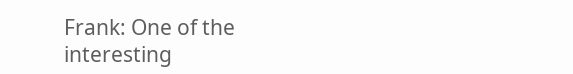Frank: One of the interesting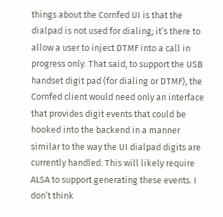things about the Cornfed UI is that the dialpad is not used for dialing; it’s there to allow a user to inject DTMF into a call in progress only. That said, to support the USB handset digit pad (for dialing or DTMF), the Cornfed client would need only an interface that provides digit events that could be hooked into the backend in a manner similar to the way the UI dialpad digits are currently handled. This will likely require ALSA to support generating these events. I don’t think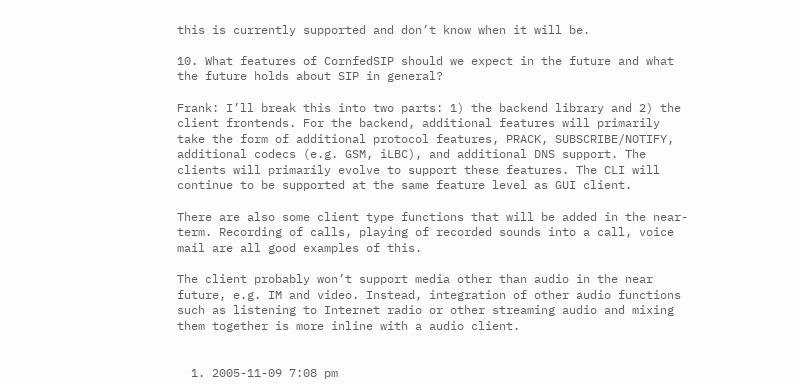this is currently supported and don’t know when it will be.

10. What features of CornfedSIP should we expect in the future and what the future holds about SIP in general?

Frank: I’ll break this into two parts: 1) the backend library and 2) the client frontends. For the backend, additional features will primarily take the form of additional protocol features, PRACK, SUBSCRIBE/NOTIFY, additional codecs (e.g. GSM, iLBC), and additional DNS support. The clients will primarily evolve to support these features. The CLI will continue to be supported at the same feature level as GUI client.

There are also some client type functions that will be added in the near-term. Recording of calls, playing of recorded sounds into a call, voice mail are all good examples of this.

The client probably won’t support media other than audio in the near future, e.g. IM and video. Instead, integration of other audio functions such as listening to Internet radio or other streaming audio and mixing them together is more inline with a audio client.


  1. 2005-11-09 7:08 pm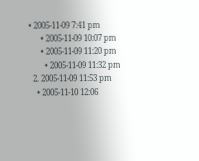• 2005-11-09 7:41 pm
      • 2005-11-09 10:07 pm
      • 2005-11-09 11:20 pm
        • 2005-11-09 11:32 pm
  2. 2005-11-09 11:53 pm
    • 2005-11-10 12:06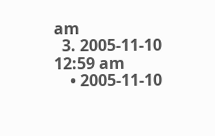am
  3. 2005-11-10 12:59 am
    • 2005-11-10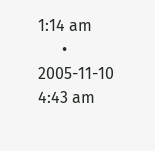1:14 am
      • 2005-11-10 4:43 am